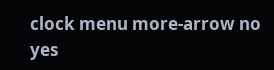clock menu more-arrow no yes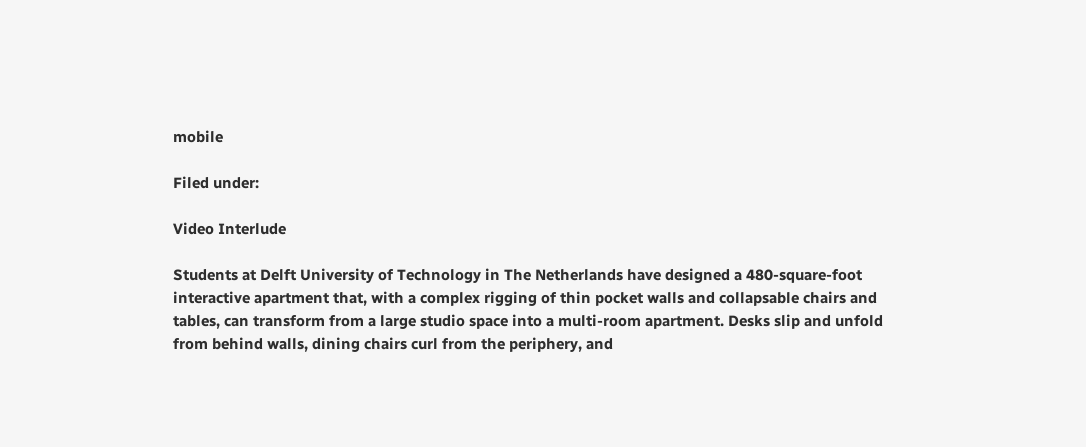mobile

Filed under:

Video Interlude

Students at Delft University of Technology in The Netherlands have designed a 480-square-foot interactive apartment that, with a complex rigging of thin pocket walls and collapsable chairs and tables, can transform from a large studio space into a multi-room apartment. Desks slip and unfold from behind walls, dining chairs curl from the periphery, and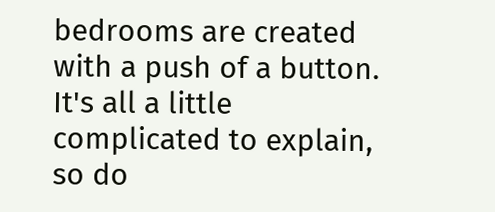bedrooms are created with a push of a button. It's all a little complicated to explain, so do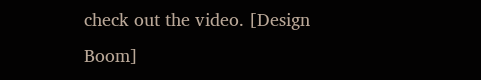check out the video. [Design Boom]